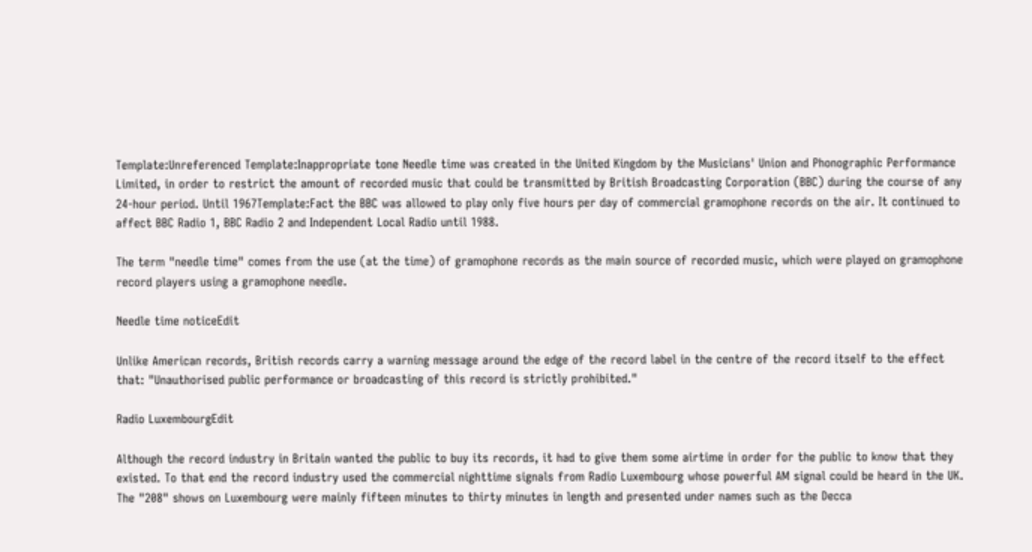Template:Unreferenced Template:Inappropriate tone Needle time was created in the United Kingdom by the Musicians' Union and Phonographic Performance Limited, in order to restrict the amount of recorded music that could be transmitted by British Broadcasting Corporation (BBC) during the course of any 24-hour period. Until 1967Template:Fact the BBC was allowed to play only five hours per day of commercial gramophone records on the air. It continued to affect BBC Radio 1, BBC Radio 2 and Independent Local Radio until 1988.

The term "needle time" comes from the use (at the time) of gramophone records as the main source of recorded music, which were played on gramophone record players using a gramophone needle.

Needle time noticeEdit

Unlike American records, British records carry a warning message around the edge of the record label in the centre of the record itself to the effect that: "Unauthorised public performance or broadcasting of this record is strictly prohibited."

Radio LuxembourgEdit

Although the record industry in Britain wanted the public to buy its records, it had to give them some airtime in order for the public to know that they existed. To that end the record industry used the commercial nighttime signals from Radio Luxembourg whose powerful AM signal could be heard in the UK. The "208" shows on Luxembourg were mainly fifteen minutes to thirty minutes in length and presented under names such as the Decca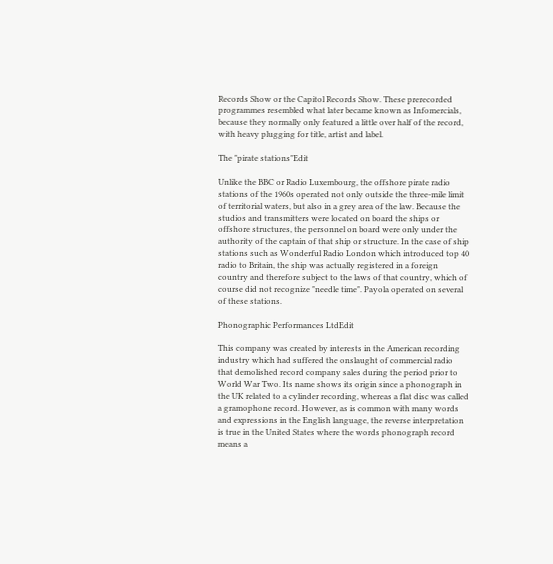Records Show or the Capitol Records Show. These prerecorded programmes resembled what later became known as Infomercials, because they normally only featured a little over half of the record, with heavy plugging for title, artist and label.

The "pirate stations"Edit

Unlike the BBC or Radio Luxembourg, the offshore pirate radio stations of the 1960s operated not only outside the three-mile limit of territorial waters, but also in a grey area of the law. Because the studios and transmitters were located on board the ships or offshore structures, the personnel on board were only under the authority of the captain of that ship or structure. In the case of ship stations such as Wonderful Radio London which introduced top 40 radio to Britain, the ship was actually registered in a foreign country and therefore subject to the laws of that country, which of course did not recognize "needle time". Payola operated on several of these stations.

Phonographic Performances LtdEdit

This company was created by interests in the American recording industry which had suffered the onslaught of commercial radio that demolished record company sales during the period prior to World War Two. Its name shows its origin since a phonograph in the UK related to a cylinder recording, whereas a flat disc was called a gramophone record. However, as is common with many words and expressions in the English language, the reverse interpretation is true in the United States where the words phonograph record means a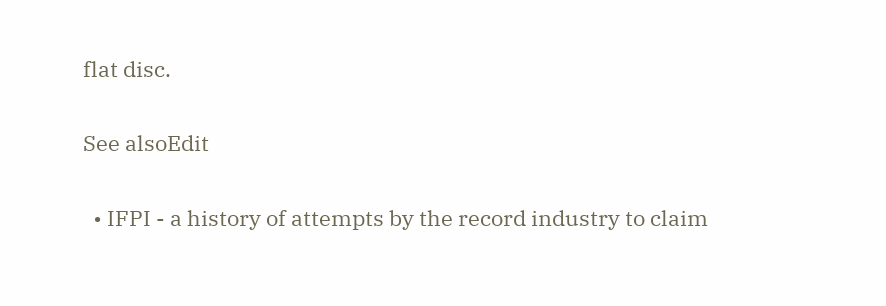flat disc.

See alsoEdit

  • IFPI - a history of attempts by the record industry to claim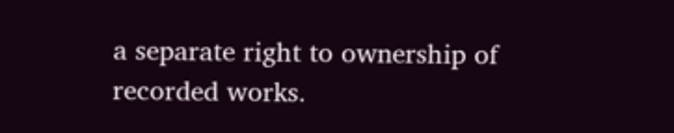a separate right to ownership of recorded works.